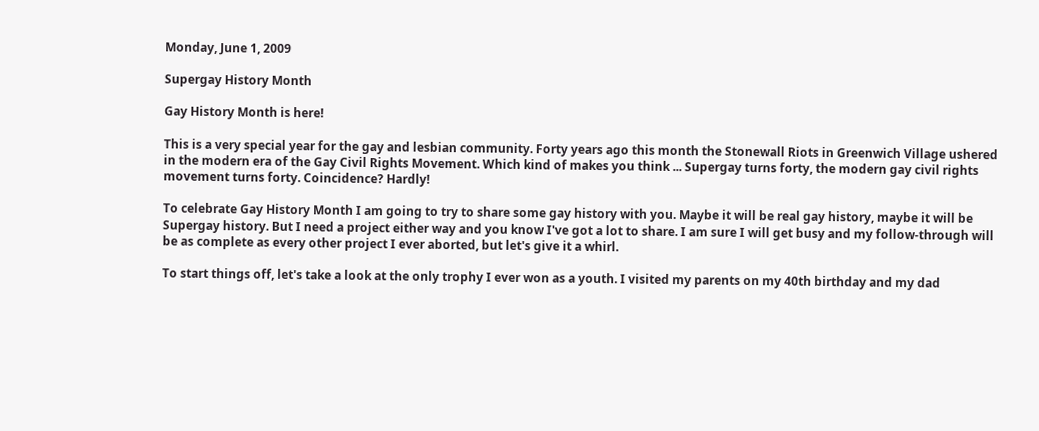Monday, June 1, 2009

Supergay History Month

Gay History Month is here!

This is a very special year for the gay and lesbian community. Forty years ago this month the Stonewall Riots in Greenwich Village ushered in the modern era of the Gay Civil Rights Movement. Which kind of makes you think ... Supergay turns forty, the modern gay civil rights movement turns forty. Coincidence? Hardly!

To celebrate Gay History Month I am going to try to share some gay history with you. Maybe it will be real gay history, maybe it will be Supergay history. But I need a project either way and you know I've got a lot to share. I am sure I will get busy and my follow-through will be as complete as every other project I ever aborted, but let's give it a whirl.

To start things off, let's take a look at the only trophy I ever won as a youth. I visited my parents on my 40th birthday and my dad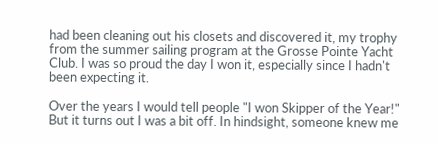had been cleaning out his closets and discovered it, my trophy from the summer sailing program at the Grosse Pointe Yacht Club. I was so proud the day I won it, especially since I hadn't been expecting it.

Over the years I would tell people "I won Skipper of the Year!" But it turns out I was a bit off. In hindsight, someone knew me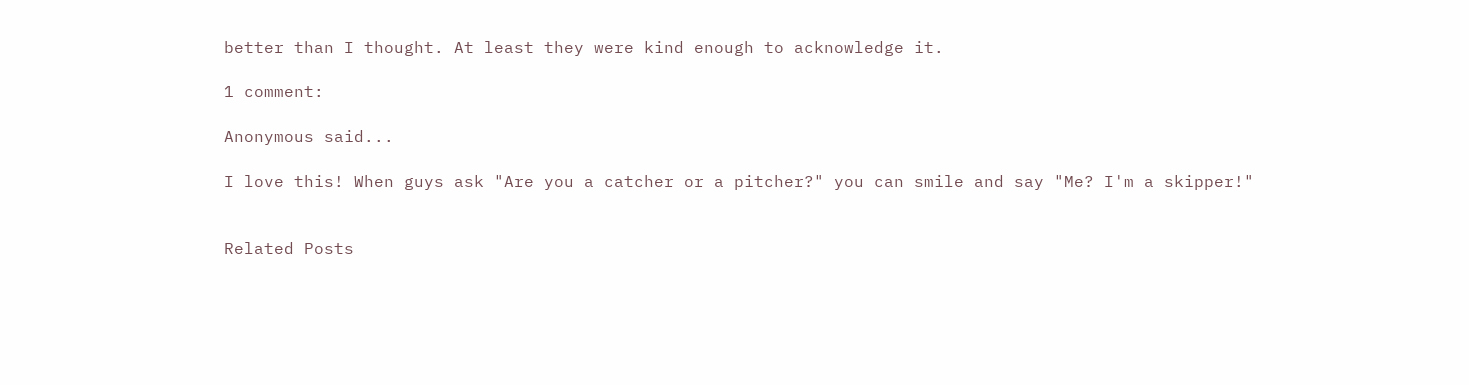better than I thought. At least they were kind enough to acknowledge it.

1 comment:

Anonymous said...

I love this! When guys ask "Are you a catcher or a pitcher?" you can smile and say "Me? I'm a skipper!"


Related Posts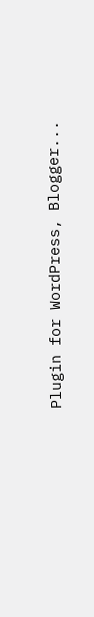Plugin for WordPress, Blogger...